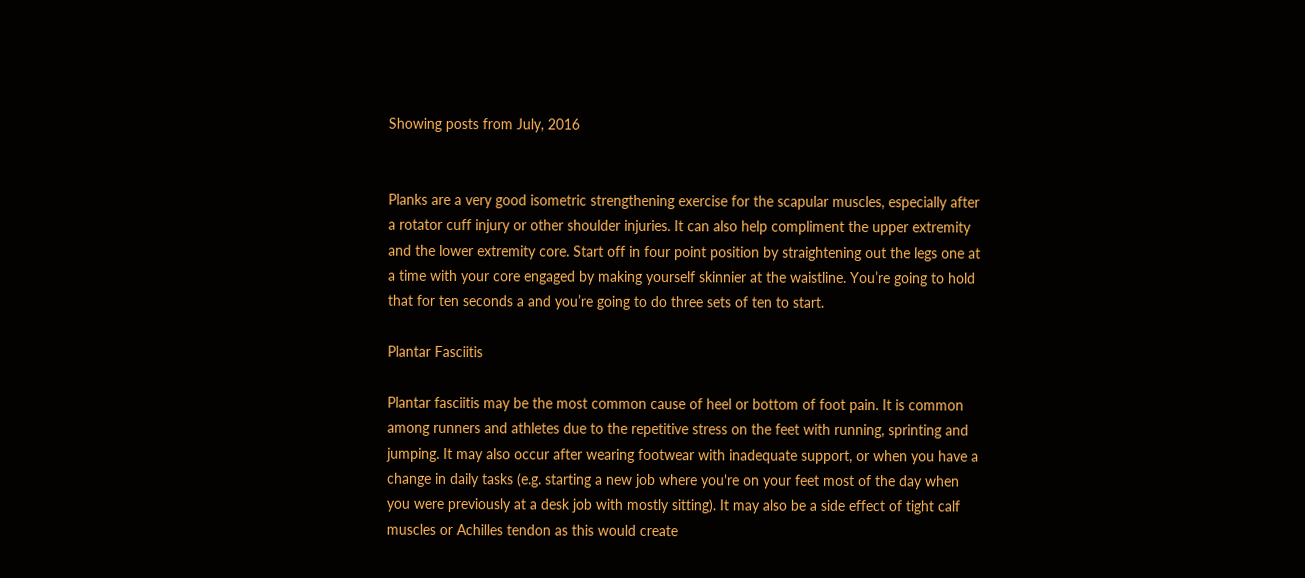Showing posts from July, 2016


Planks are a very good isometric strengthening exercise for the scapular muscles, especially after a rotator cuff injury or other shoulder injuries. It can also help compliment the upper extremity and the lower extremity core. Start off in four point position by straightening out the legs one at a time with your core engaged by making yourself skinnier at the waistline. You’re going to hold that for ten seconds a and you’re going to do three sets of ten to start.

Plantar Fasciitis

Plantar fasciitis may be the most common cause of heel or bottom of foot pain. It is common among runners and athletes due to the repetitive stress on the feet with running, sprinting and jumping. It may also occur after wearing footwear with inadequate support, or when you have a change in daily tasks (e.g. starting a new job where you're on your feet most of the day when you were previously at a desk job with mostly sitting). It may also be a side effect of tight calf muscles or Achilles tendon as this would create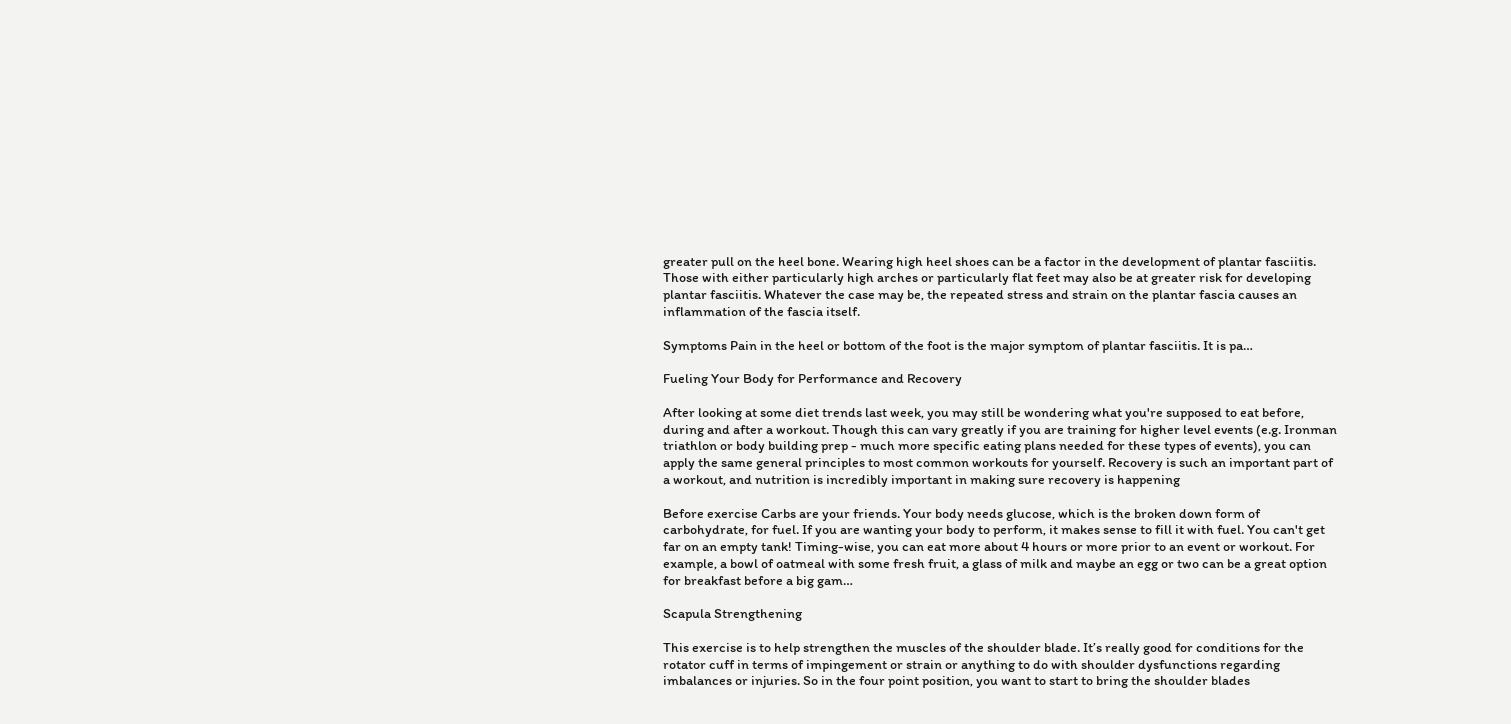greater pull on the heel bone. Wearing high heel shoes can be a factor in the development of plantar fasciitis. Those with either particularly high arches or particularly flat feet may also be at greater risk for developing plantar fasciitis. Whatever the case may be, the repeated stress and strain on the plantar fascia causes an inflammation of the fascia itself.

Symptoms Pain in the heel or bottom of the foot is the major symptom of plantar fasciitis. It is pa…

Fueling Your Body for Performance and Recovery

After looking at some diet trends last week, you may still be wondering what you're supposed to eat before, during and after a workout. Though this can vary greatly if you are training for higher level events (e.g. Ironman triathlon or body building prep - much more specific eating plans needed for these types of events), you can apply the same general principles to most common workouts for yourself. Recovery is such an important part of a workout, and nutrition is incredibly important in making sure recovery is happening

Before exercise Carbs are your friends. Your body needs glucose, which is the broken down form of carbohydrate, for fuel. If you are wanting your body to perform, it makes sense to fill it with fuel. You can't get far on an empty tank! Timing-wise, you can eat more about 4 hours or more prior to an event or workout. For example, a bowl of oatmeal with some fresh fruit, a glass of milk and maybe an egg or two can be a great option for breakfast before a big gam…

Scapula Strengthening

This exercise is to help strengthen the muscles of the shoulder blade. It’s really good for conditions for the rotator cuff in terms of impingement or strain or anything to do with shoulder dysfunctions regarding imbalances or injuries. So in the four point position, you want to start to bring the shoulder blades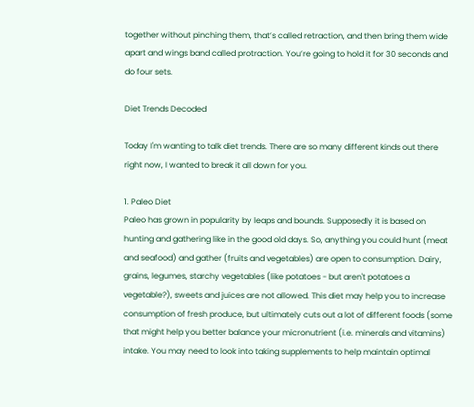together without pinching them, that’s called retraction, and then bring them wide apart and wings band called protraction. You’re going to hold it for 30 seconds and do four sets.

Diet Trends Decoded

Today I'm wanting to talk diet trends. There are so many different kinds out there right now, I wanted to break it all down for you.

1. Paleo Diet
Paleo has grown in popularity by leaps and bounds. Supposedly it is based on hunting and gathering like in the good old days. So, anything you could hunt (meat and seafood) and gather (fruits and vegetables) are open to consumption. Dairy, grains, legumes, starchy vegetables (like potatoes - but aren't potatoes a vegetable?), sweets and juices are not allowed. This diet may help you to increase consumption of fresh produce, but ultimately cuts out a lot of different foods (some that might help you better balance your micronutrient (i.e. minerals and vitamins) intake. You may need to look into taking supplements to help maintain optimal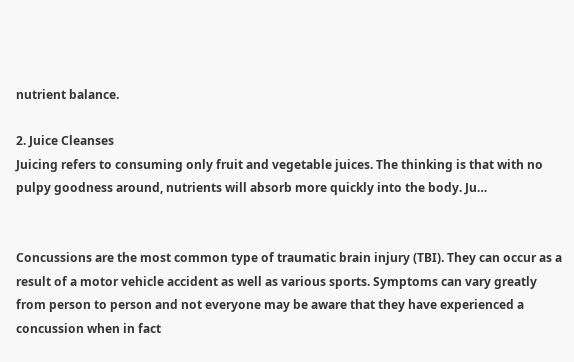nutrient balance.

2. Juice Cleanses
Juicing refers to consuming only fruit and vegetable juices. The thinking is that with no pulpy goodness around, nutrients will absorb more quickly into the body. Ju…


Concussions are the most common type of traumatic brain injury (TBI). They can occur as a result of a motor vehicle accident as well as various sports. Symptoms can vary greatly from person to person and not everyone may be aware that they have experienced a concussion when in fact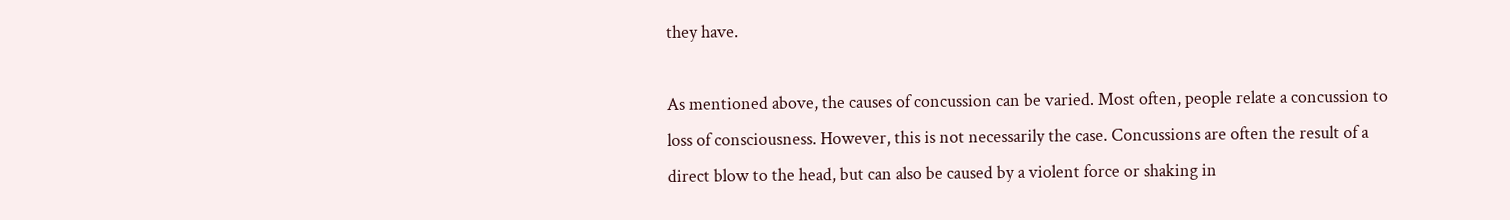they have.

As mentioned above, the causes of concussion can be varied. Most often, people relate a concussion to loss of consciousness. However, this is not necessarily the case. Concussions are often the result of a direct blow to the head, but can also be caused by a violent force or shaking in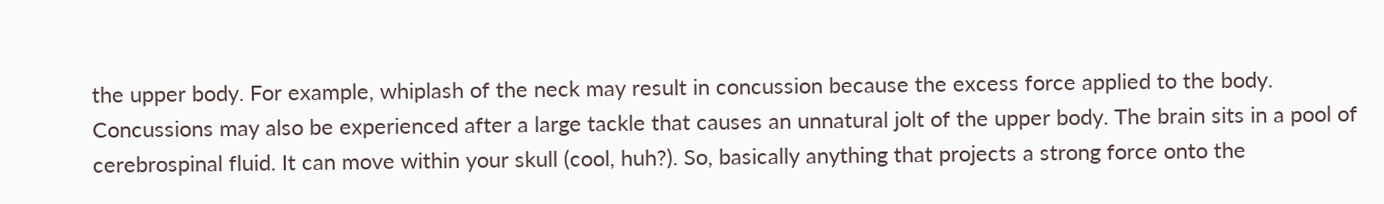the upper body. For example, whiplash of the neck may result in concussion because the excess force applied to the body. Concussions may also be experienced after a large tackle that causes an unnatural jolt of the upper body. The brain sits in a pool of cerebrospinal fluid. It can move within your skull (cool, huh?). So, basically anything that projects a strong force onto the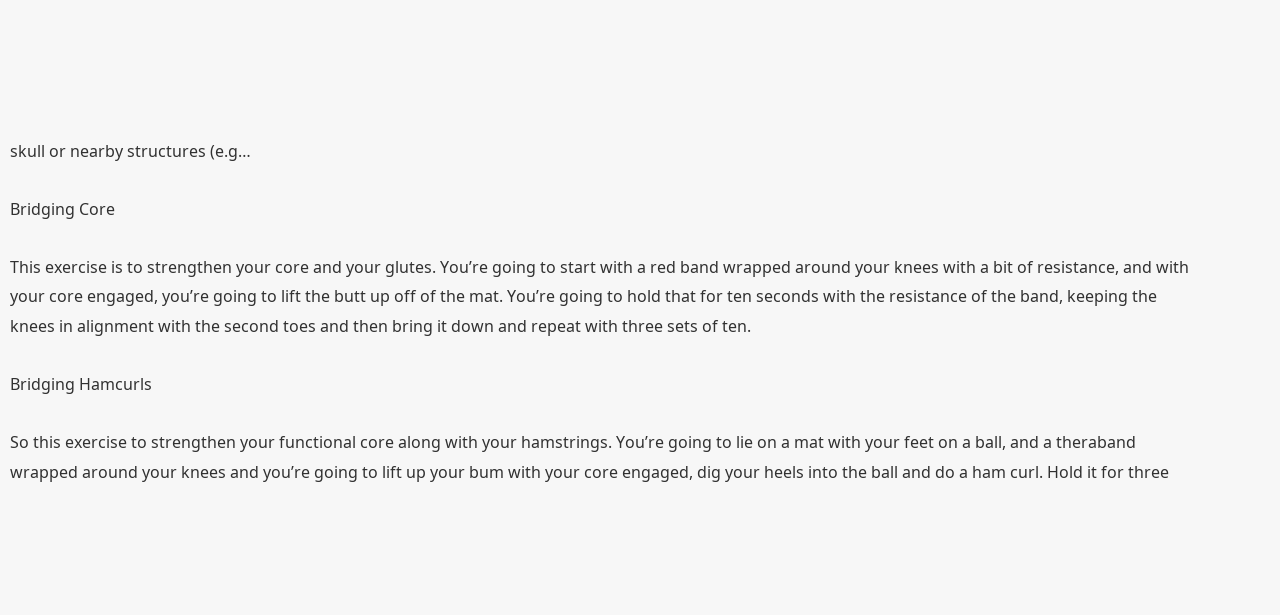skull or nearby structures (e.g…

Bridging Core

This exercise is to strengthen your core and your glutes. You’re going to start with a red band wrapped around your knees with a bit of resistance, and with your core engaged, you’re going to lift the butt up off of the mat. You’re going to hold that for ten seconds with the resistance of the band, keeping the knees in alignment with the second toes and then bring it down and repeat with three sets of ten.

Bridging Hamcurls

So this exercise to strengthen your functional core along with your hamstrings. You’re going to lie on a mat with your feet on a ball, and a theraband wrapped around your knees and you’re going to lift up your bum with your core engaged, dig your heels into the ball and do a ham curl. Hold it for three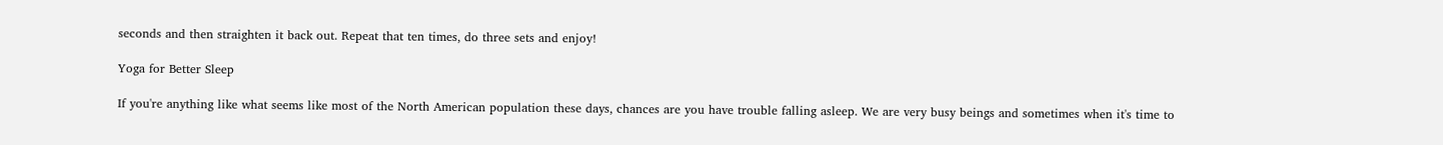seconds and then straighten it back out. Repeat that ten times, do three sets and enjoy!

Yoga for Better Sleep

If you're anything like what seems like most of the North American population these days, chances are you have trouble falling asleep. We are very busy beings and sometimes when it's time to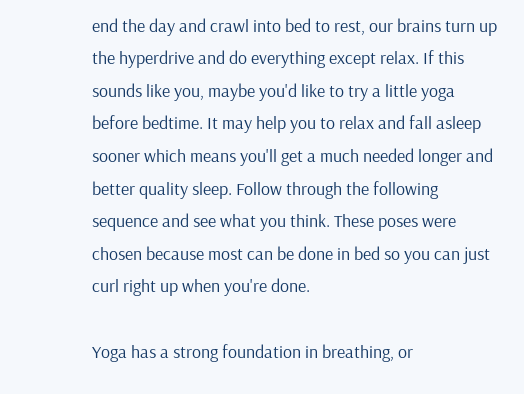end the day and crawl into bed to rest, our brains turn up the hyperdrive and do everything except relax. If this sounds like you, maybe you'd like to try a little yoga before bedtime. It may help you to relax and fall asleep sooner which means you'll get a much needed longer and better quality sleep. Follow through the following sequence and see what you think. These poses were chosen because most can be done in bed so you can just curl right up when you're done.

Yoga has a strong foundation in breathing, or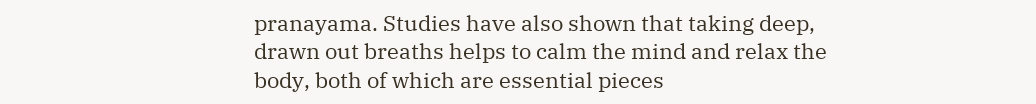pranayama. Studies have also shown that taking deep, drawn out breaths helps to calm the mind and relax the body, both of which are essential pieces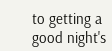to getting a good night's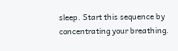sleep. Start this sequence by concentrating your breathing.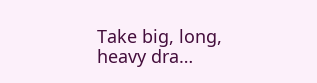Take big, long, heavy dra…